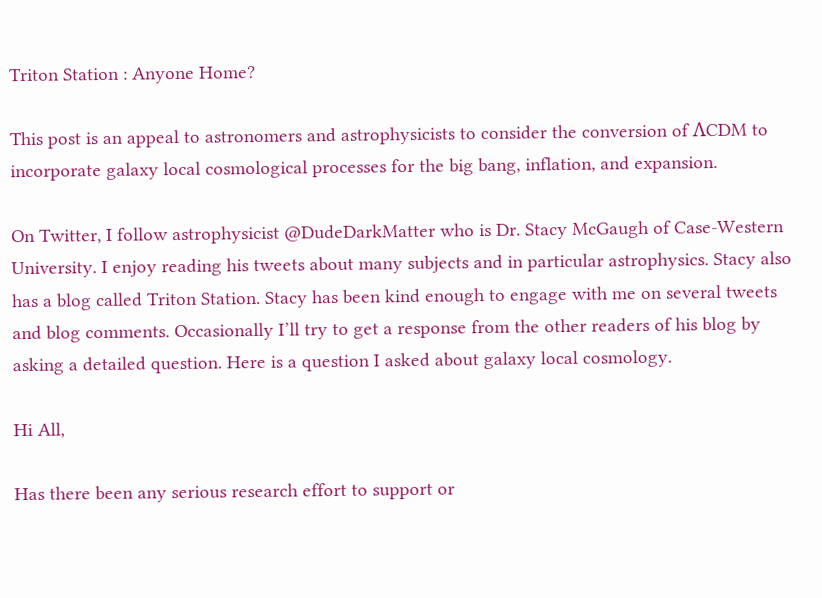Triton Station : Anyone Home?

This post is an appeal to astronomers and astrophysicists to consider the conversion of ΛCDM to incorporate galaxy local cosmological processes for the big bang, inflation, and expansion.

On Twitter, I follow astrophysicist @DudeDarkMatter who is Dr. Stacy McGaugh of Case-Western University. I enjoy reading his tweets about many subjects and in particular astrophysics. Stacy also has a blog called Triton Station. Stacy has been kind enough to engage with me on several tweets and blog comments. Occasionally I’ll try to get a response from the other readers of his blog by asking a detailed question. Here is a question I asked about galaxy local cosmology.

Hi All,

Has there been any serious research effort to support or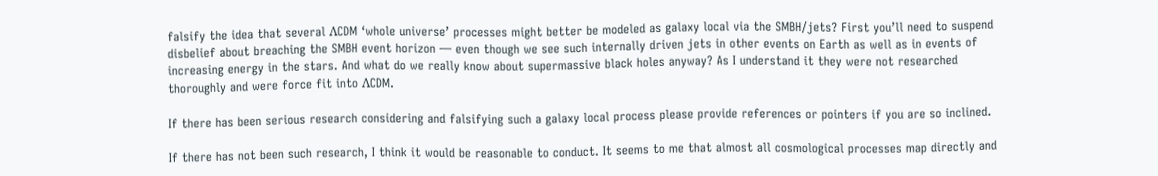falsify the idea that several ΛCDM ‘whole universe’ processes might better be modeled as galaxy local via the SMBH/jets? First you’ll need to suspend disbelief about breaching the SMBH event horizon — even though we see such internally driven jets in other events on Earth as well as in events of increasing energy in the stars. And what do we really know about supermassive black holes anyway? As I understand it they were not researched thoroughly and were force fit into ΛCDM.

If there has been serious research considering and falsifying such a galaxy local process please provide references or pointers if you are so inclined.

If there has not been such research, I think it would be reasonable to conduct. It seems to me that almost all cosmological processes map directly and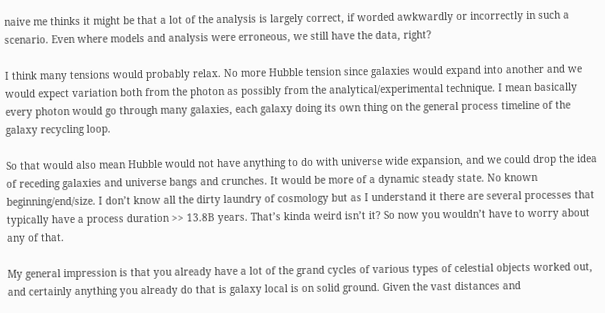naive me thinks it might be that a lot of the analysis is largely correct, if worded awkwardly or incorrectly in such a scenario. Even where models and analysis were erroneous, we still have the data, right?

I think many tensions would probably relax. No more Hubble tension since galaxies would expand into another and we would expect variation both from the photon as possibly from the analytical/experimental technique. I mean basically every photon would go through many galaxies, each galaxy doing its own thing on the general process timeline of the galaxy recycling loop.

So that would also mean Hubble would not have anything to do with universe wide expansion, and we could drop the idea of receding galaxies and universe bangs and crunches. It would be more of a dynamic steady state. No known beginning/end/size. I don’t know all the dirty laundry of cosmology but as I understand it there are several processes that typically have a process duration >> 13.8B years. That’s kinda weird isn’t it? So now you wouldn’t have to worry about any of that.

My general impression is that you already have a lot of the grand cycles of various types of celestial objects worked out, and certainly anything you already do that is galaxy local is on solid ground. Given the vast distances and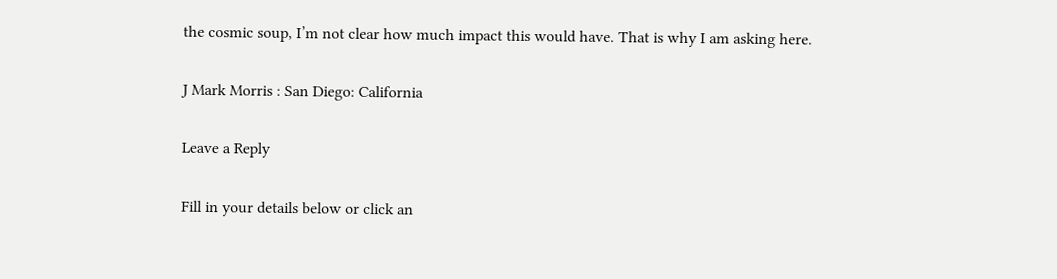the cosmic soup, I’m not clear how much impact this would have. That is why I am asking here.

J Mark Morris : San Diego: California

Leave a Reply

Fill in your details below or click an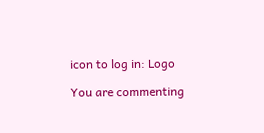icon to log in: Logo

You are commenting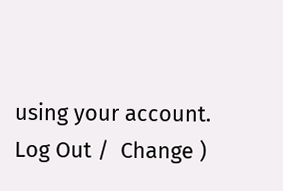using your account. Log Out /  Change )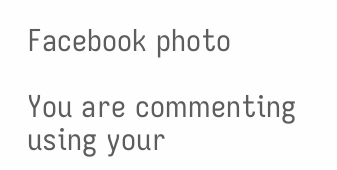Facebook photo

You are commenting using your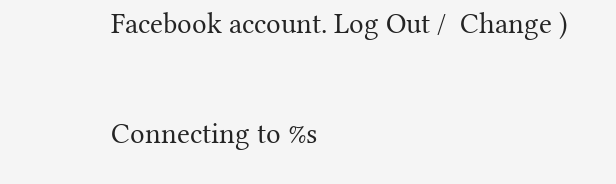Facebook account. Log Out /  Change )

Connecting to %s